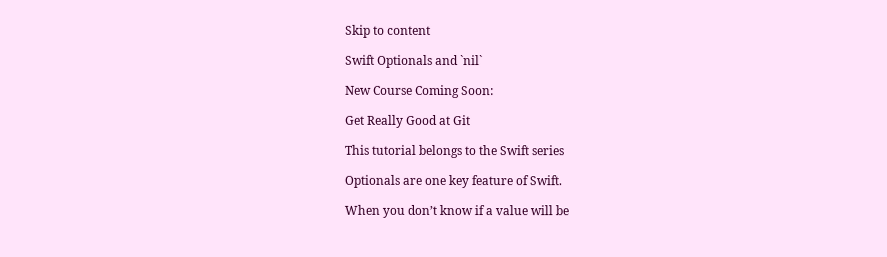Skip to content

Swift Optionals and `nil`

New Course Coming Soon:

Get Really Good at Git

This tutorial belongs to the Swift series

Optionals are one key feature of Swift.

When you don’t know if a value will be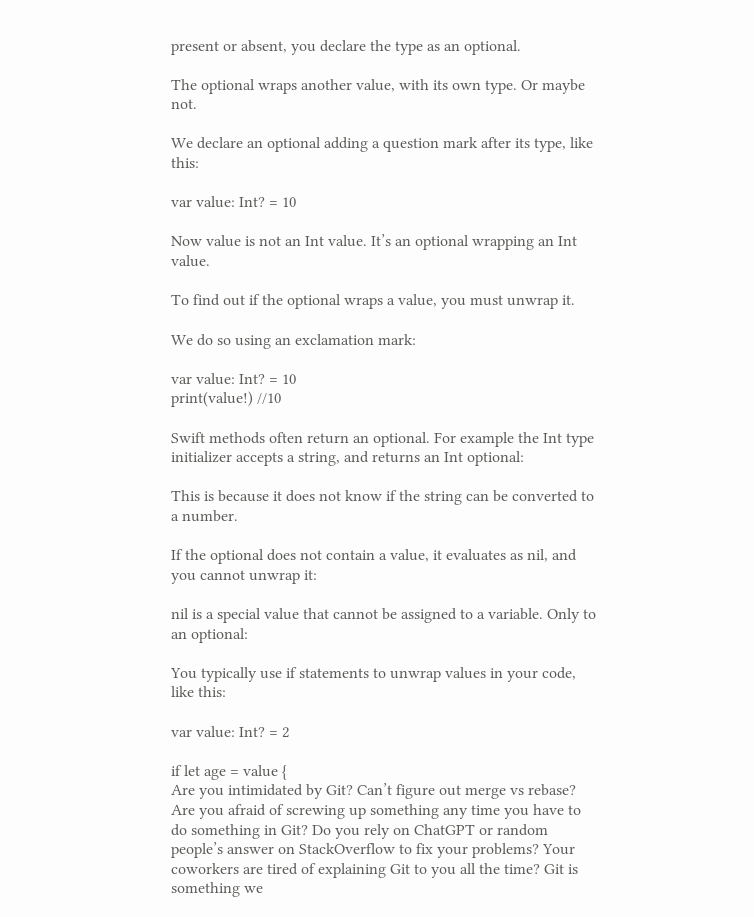present or absent, you declare the type as an optional.

The optional wraps another value, with its own type. Or maybe not.

We declare an optional adding a question mark after its type, like this:

var value: Int? = 10

Now value is not an Int value. It’s an optional wrapping an Int value.

To find out if the optional wraps a value, you must unwrap it.

We do so using an exclamation mark:

var value: Int? = 10
print(value!) //10

Swift methods often return an optional. For example the Int type initializer accepts a string, and returns an Int optional:

This is because it does not know if the string can be converted to a number.

If the optional does not contain a value, it evaluates as nil, and you cannot unwrap it:

nil is a special value that cannot be assigned to a variable. Only to an optional:

You typically use if statements to unwrap values in your code, like this:

var value: Int? = 2

if let age = value {
Are you intimidated by Git? Can’t figure out merge vs rebase? Are you afraid of screwing up something any time you have to do something in Git? Do you rely on ChatGPT or random people’s answer on StackOverflow to fix your problems? Your coworkers are tired of explaining Git to you all the time? Git is something we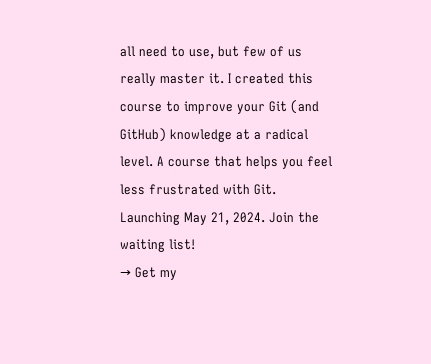all need to use, but few of us really master it. I created this course to improve your Git (and GitHub) knowledge at a radical level. A course that helps you feel less frustrated with Git. Launching May 21, 2024. Join the waiting list!
→ Get my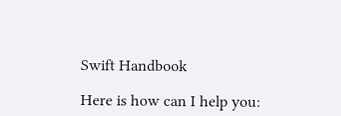Swift Handbook

Here is how can I help you: